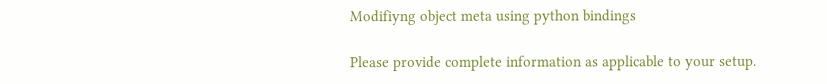Modifiyng object meta using python bindings

Please provide complete information as applicable to your setup.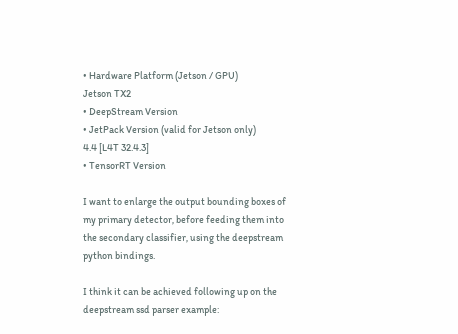• Hardware Platform (Jetson / GPU)
Jetson TX2
• DeepStream Version
• JetPack Version (valid for Jetson only)
4.4 [L4T 32.4.3]
• TensorRT Version

I want to enlarge the output bounding boxes of my primary detector, before feeding them into the secondary classifier, using the deepstream python bindings.

I think it can be achieved following up on the deepstream ssd parser example: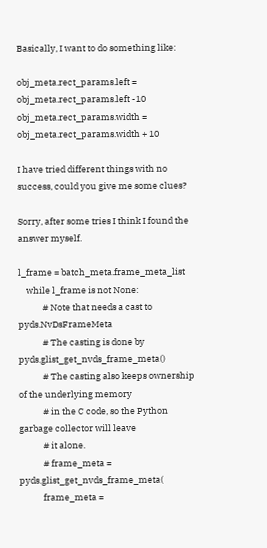Basically, I want to do something like:

obj_meta.rect_params.left = obj_meta.rect_params.left -10
obj_meta.rect_params.width = obj_meta.rect_params.width + 10

I have tried different things with no success, could you give me some clues?

Sorry, after some tries I think I found the answer myself.

l_frame = batch_meta.frame_meta_list
    while l_frame is not None:
            # Note that needs a cast to pyds.NvDsFrameMeta
            # The casting is done by pyds.glist_get_nvds_frame_meta()
            # The casting also keeps ownership of the underlying memory
            # in the C code, so the Python garbage collector will leave
            # it alone.
            # frame_meta = pyds.glist_get_nvds_frame_meta(
            frame_meta =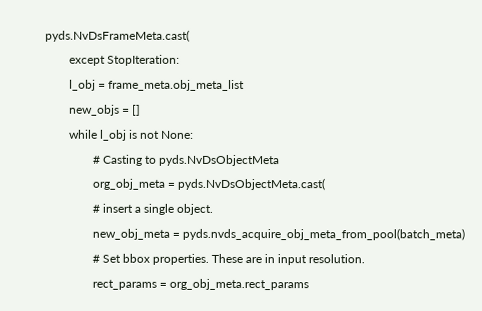pyds.NvDsFrameMeta.cast(
        except StopIteration:
        l_obj = frame_meta.obj_meta_list
        new_objs = []
        while l_obj is not None:
                # Casting to pyds.NvDsObjectMeta
                org_obj_meta = pyds.NvDsObjectMeta.cast(
                # insert a single object.
                new_obj_meta = pyds.nvds_acquire_obj_meta_from_pool(batch_meta)
                # Set bbox properties. These are in input resolution.
                rect_params = org_obj_meta.rect_params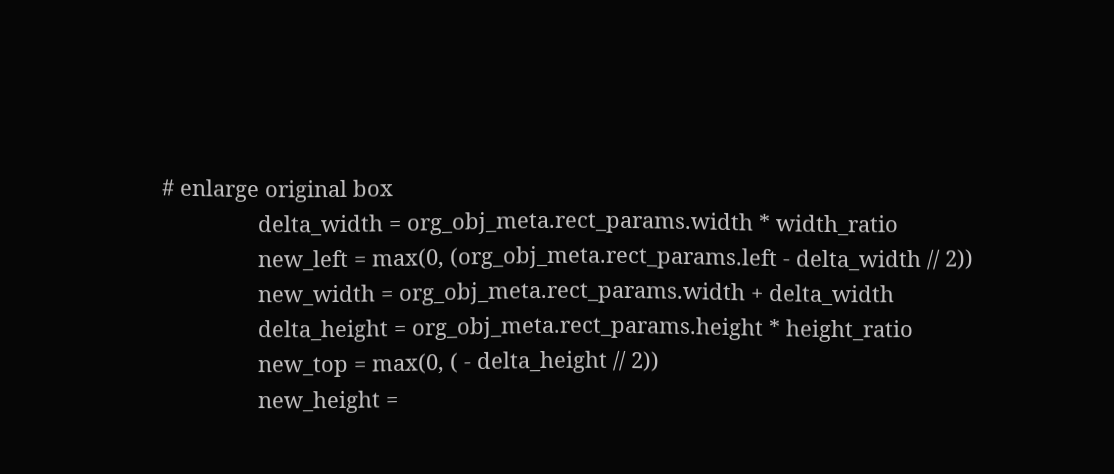# enlarge original box
                delta_width = org_obj_meta.rect_params.width * width_ratio
                new_left = max(0, (org_obj_meta.rect_params.left - delta_width // 2))
                new_width = org_obj_meta.rect_params.width + delta_width
                delta_height = org_obj_meta.rect_params.height * height_ratio
                new_top = max(0, ( - delta_height // 2))
                new_height =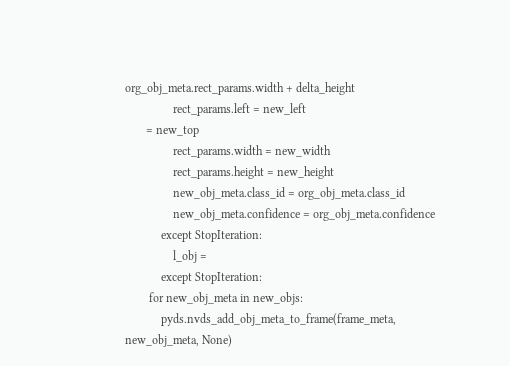org_obj_meta.rect_params.width + delta_height
                rect_params.left = new_left
       = new_top
                rect_params.width = new_width
                rect_params.height = new_height
                new_obj_meta.class_id = org_obj_meta.class_id
                new_obj_meta.confidence = org_obj_meta.confidence
            except StopIteration:
                l_obj =
            except StopIteration:
        for new_obj_meta in new_objs:
            pyds.nvds_add_obj_meta_to_frame(frame_meta, new_obj_meta, None)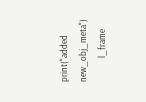print("added new_obj_meta")
            l_frame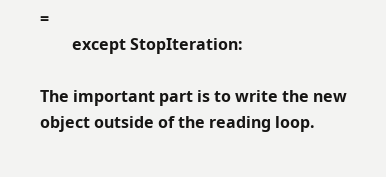=
        except StopIteration:

The important part is to write the new object outside of the reading loop.